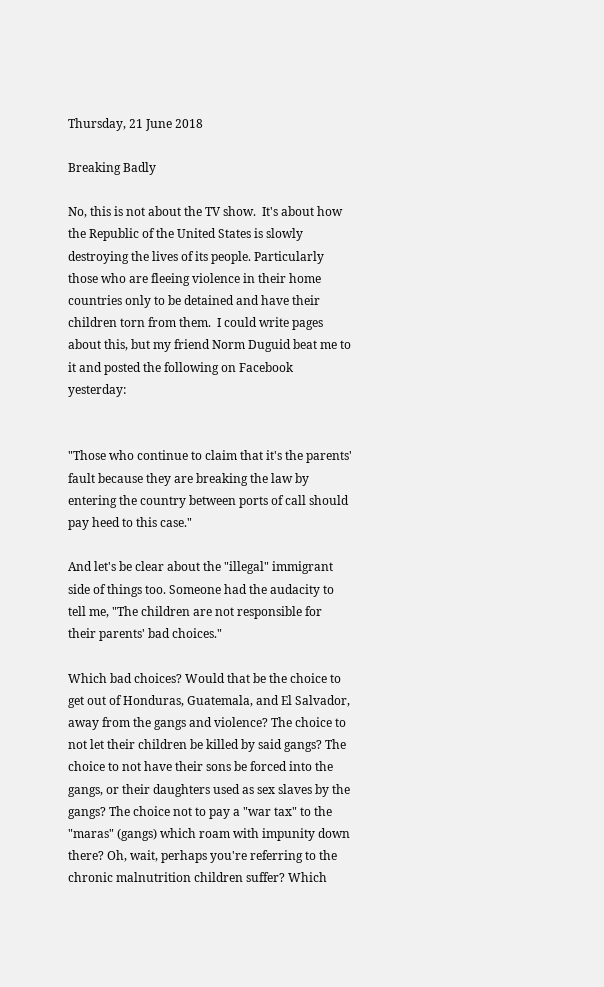Thursday, 21 June 2018

Breaking Badly

No, this is not about the TV show.  It's about how the Republic of the United States is slowly destroying the lives of its people. Particularly those who are fleeing violence in their home countries only to be detained and have their children torn from them.  I could write pages about this, but my friend Norm Duguid beat me to it and posted the following on Facebook yesterday:


"Those who continue to claim that it's the parents' fault because they are breaking the law by entering the country between ports of call should pay heed to this case."

And let's be clear about the "illegal" immigrant side of things too. Someone had the audacity to tell me, "The children are not responsible for their parents' bad choices."

Which bad choices? Would that be the choice to get out of Honduras, Guatemala, and El Salvador, away from the gangs and violence? The choice to not let their children be killed by said gangs? The choice to not have their sons be forced into the gangs, or their daughters used as sex slaves by the gangs? The choice not to pay a "war tax" to the "maras" (gangs) which roam with impunity down there? Oh, wait, perhaps you're referring to the chronic malnutrition children suffer? Which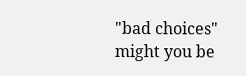"bad choices" might you be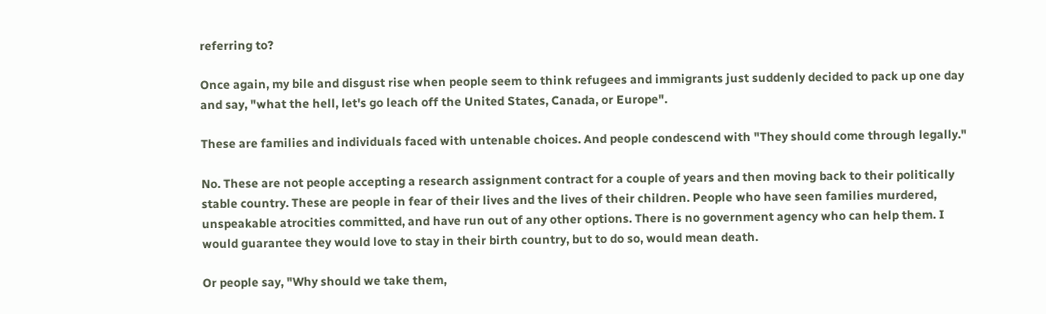referring to?

Once again, my bile and disgust rise when people seem to think refugees and immigrants just suddenly decided to pack up one day and say, "what the hell, let's go leach off the United States, Canada, or Europe".

These are families and individuals faced with untenable choices. And people condescend with "They should come through legally."

No. These are not people accepting a research assignment contract for a couple of years and then moving back to their politically stable country. These are people in fear of their lives and the lives of their children. People who have seen families murdered, unspeakable atrocities committed, and have run out of any other options. There is no government agency who can help them. I would guarantee they would love to stay in their birth country, but to do so, would mean death.

Or people say, "Why should we take them,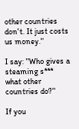other countries don't. It just costs us money."

I say: "Who gives a steaming s*** what other countries do?"

If you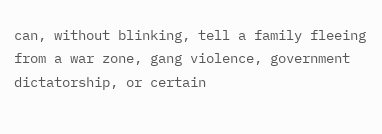can, without blinking, tell a family fleeing from a war zone, gang violence, government dictatorship, or certain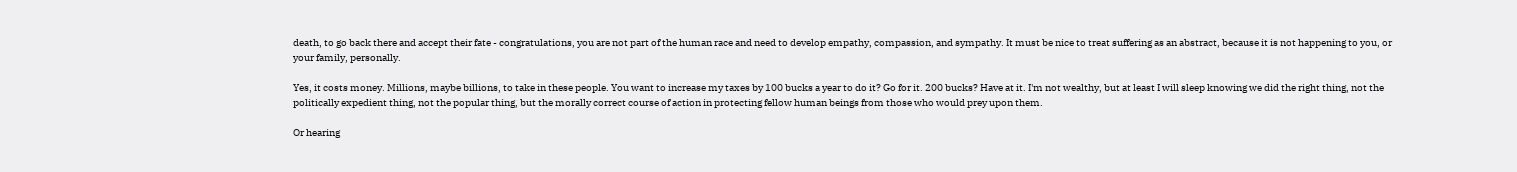death, to go back there and accept their fate - congratulations, you are not part of the human race and need to develop empathy, compassion, and sympathy. It must be nice to treat suffering as an abstract, because it is not happening to you, or your family, personally.

Yes, it costs money. Millions, maybe billions, to take in these people. You want to increase my taxes by 100 bucks a year to do it? Go for it. 200 bucks? Have at it. I'm not wealthy, but at least I will sleep knowing we did the right thing, not the politically expedient thing, not the popular thing, but the morally correct course of action in protecting fellow human beings from those who would prey upon them.

Or hearing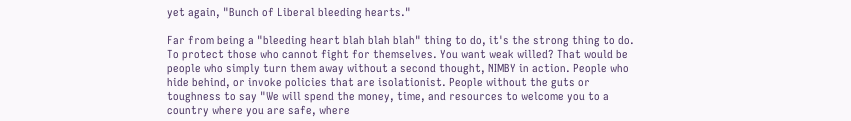yet again, "Bunch of Liberal bleeding hearts."

Far from being a "bleeding heart blah blah blah" thing to do, it's the strong thing to do. To protect those who cannot fight for themselves. You want weak willed? That would be people who simply turn them away without a second thought, NIMBY in action. People who hide behind, or invoke policies that are isolationist. People without the guts or toughness to say "We will spend the money, time, and resources to welcome you to a country where you are safe, where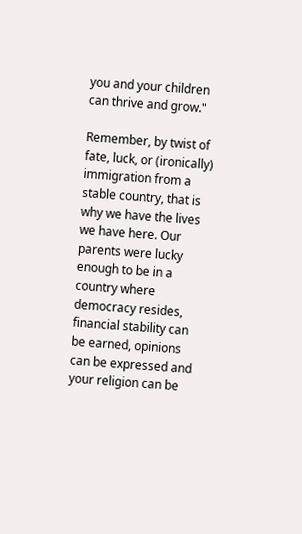you and your children can thrive and grow."

Remember, by twist of fate, luck, or (ironically) immigration from a stable country, that is why we have the lives we have here. Our parents were lucky enough to be in a country where democracy resides, financial stability can be earned, opinions can be expressed and your religion can be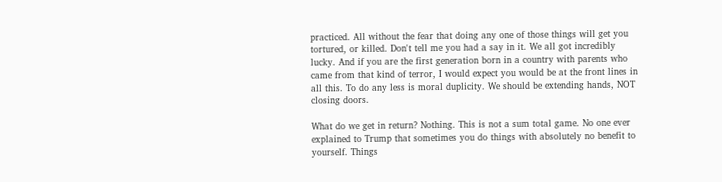practiced. All without the fear that doing any one of those things will get you tortured, or killed. Don't tell me you had a say in it. We all got incredibly lucky. And if you are the first generation born in a country with parents who came from that kind of terror, I would expect you would be at the front lines in all this. To do any less is moral duplicity. We should be extending hands, NOT closing doors.

What do we get in return? Nothing. This is not a sum total game. No one ever explained to Trump that sometimes you do things with absolutely no benefit to yourself. Things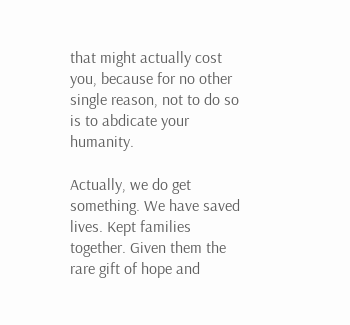that might actually cost you, because for no other single reason, not to do so is to abdicate your humanity.

Actually, we do get something. We have saved lives. Kept families together. Given them the rare gift of hope and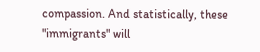compassion. And statistically, these "immigrants" will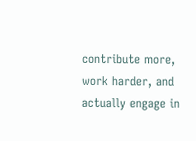contribute more, work harder, and actually engage in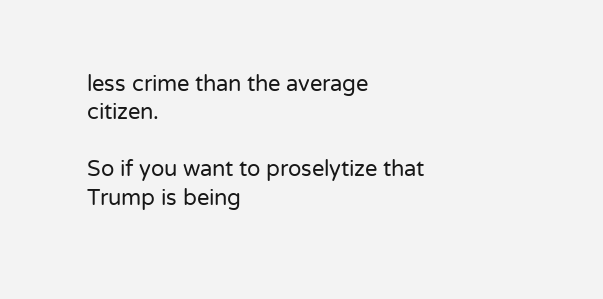less crime than the average citizen.

So if you want to proselytize that Trump is being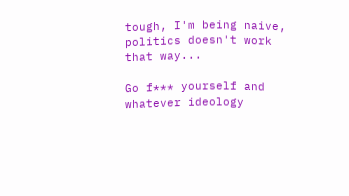tough, I'm being naive, politics doesn't work that way...

Go f*** yourself and whatever ideology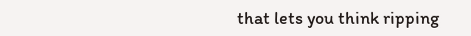that lets you think ripping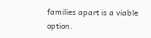families apart is a viable option.